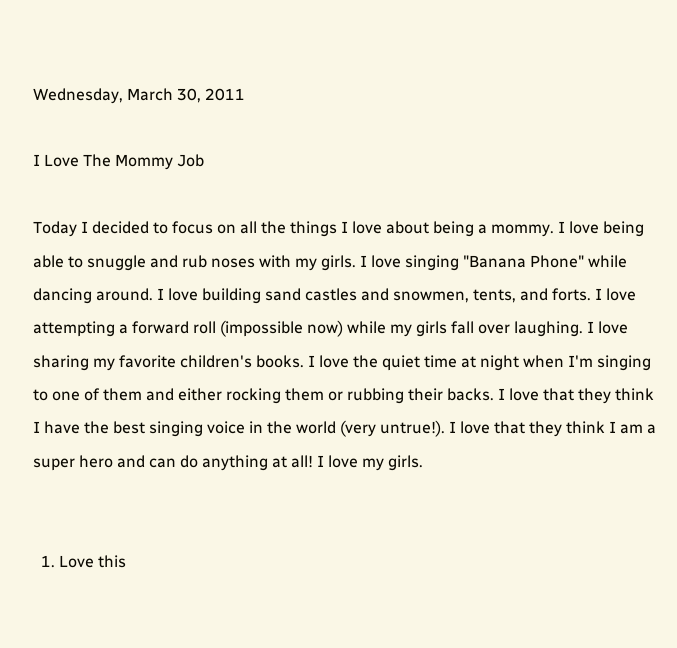Wednesday, March 30, 2011

I Love The Mommy Job

Today I decided to focus on all the things I love about being a mommy. I love being able to snuggle and rub noses with my girls. I love singing "Banana Phone" while dancing around. I love building sand castles and snowmen, tents, and forts. I love attempting a forward roll (impossible now) while my girls fall over laughing. I love sharing my favorite children's books. I love the quiet time at night when I'm singing to one of them and either rocking them or rubbing their backs. I love that they think I have the best singing voice in the world (very untrue!). I love that they think I am a super hero and can do anything at all! I love my girls.


  1. Love this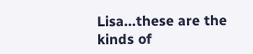Lisa...these are the kinds of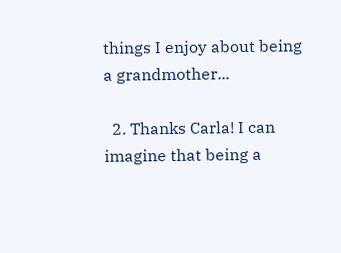things I enjoy about being a grandmother...

  2. Thanks Carla! I can imagine that being a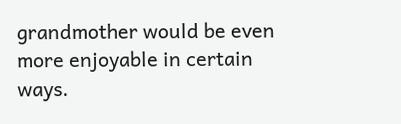grandmother would be even more enjoyable in certain ways.